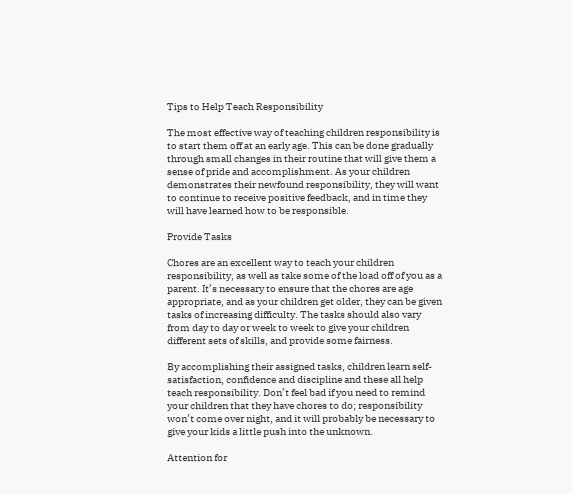Tips to Help Teach Responsibility

The most effective way of teaching children responsibility is to start them off at an early age. This can be done gradually through small changes in their routine that will give them a sense of pride and accomplishment. As your children demonstrates their newfound responsibility, they will want to continue to receive positive feedback, and in time they will have learned how to be responsible.

Provide Tasks

Chores are an excellent way to teach your children responsibility, as well as take some of the load off of you as a parent. It’s necessary to ensure that the chores are age appropriate, and as your children get older, they can be given tasks of increasing difficulty. The tasks should also vary from day to day or week to week to give your children different sets of skills, and provide some fairness.

By accomplishing their assigned tasks, children learn self-satisfaction, confidence and discipline and these all help teach responsibility. Don’t feel bad if you need to remind your children that they have chores to do; responsibility won’t come over night, and it will probably be necessary to give your kids a little push into the unknown.

Attention for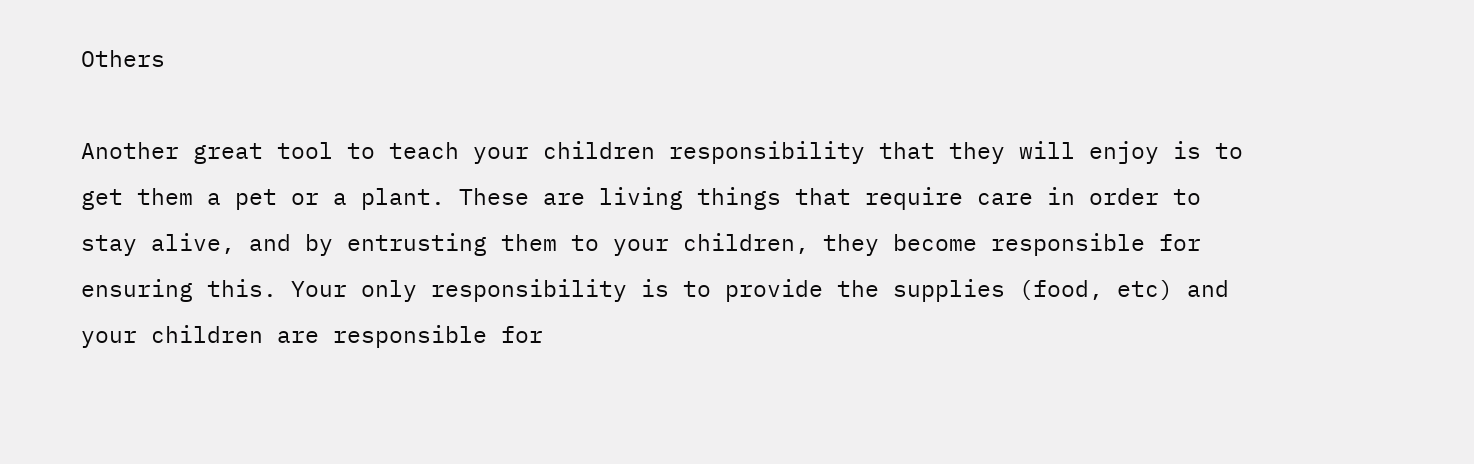Others

Another great tool to teach your children responsibility that they will enjoy is to get them a pet or a plant. These are living things that require care in order to stay alive, and by entrusting them to your children, they become responsible for ensuring this. Your only responsibility is to provide the supplies (food, etc) and your children are responsible for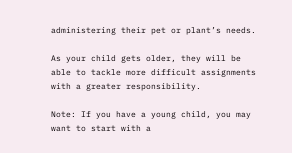administering their pet or plant’s needs.

As your child gets older, they will be able to tackle more difficult assignments with a greater responsibility.

Note: If you have a young child, you may want to start with a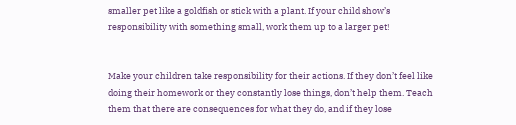smaller pet like a goldfish or stick with a plant. If your child show’s responsibility with something small, work them up to a larger pet!


Make your children take responsibility for their actions. If they don’t feel like doing their homework or they constantly lose things, don’t help them. Teach them that there are consequences for what they do, and if they lose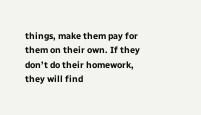things, make them pay for them on their own. If they don’t do their homework, they will find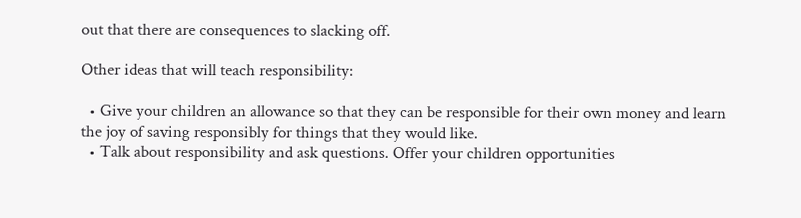out that there are consequences to slacking off.

Other ideas that will teach responsibility:

  • Give your children an allowance so that they can be responsible for their own money and learn the joy of saving responsibly for things that they would like.
  • Talk about responsibility and ask questions. Offer your children opportunities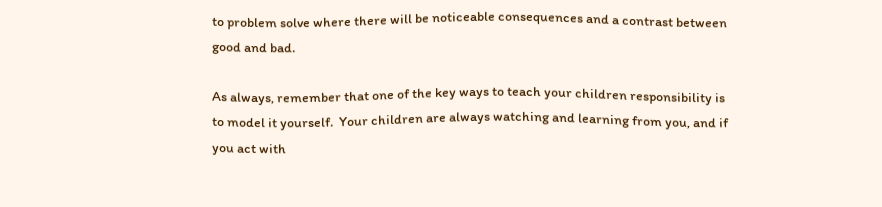to problem solve where there will be noticeable consequences and a contrast between good and bad.

As always, remember that one of the key ways to teach your children responsibility is to model it yourself.  Your children are always watching and learning from you, and if you act with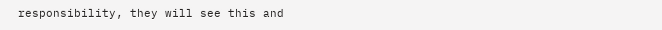responsibility, they will see this and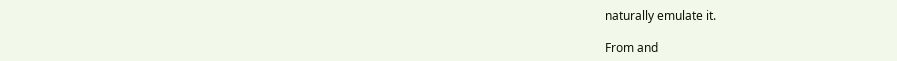naturally emulate it.

From and